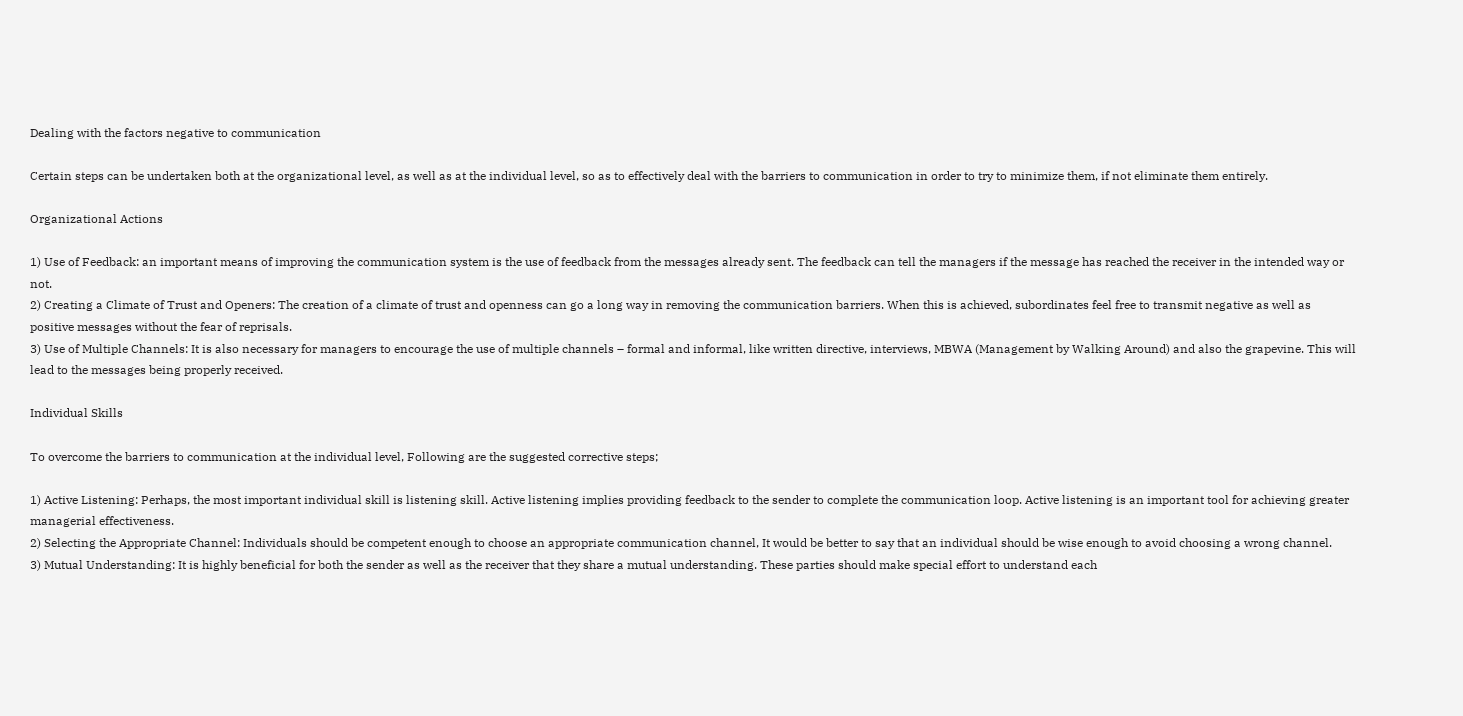Dealing with the factors negative to communication

Certain steps can be undertaken both at the organizational level, as well as at the individual level, so as to effectively deal with the barriers to communication in order to try to minimize them, if not eliminate them entirely.

Organizational Actions

1) Use of Feedback: an important means of improving the communication system is the use of feedback from the messages already sent. The feedback can tell the managers if the message has reached the receiver in the intended way or not.
2) Creating a Climate of Trust and Openers: The creation of a climate of trust and openness can go a long way in removing the communication barriers. When this is achieved, subordinates feel free to transmit negative as well as positive messages without the fear of reprisals.
3) Use of Multiple Channels: It is also necessary for managers to encourage the use of multiple channels – formal and informal, like written directive, interviews, MBWA (Management by Walking Around) and also the grapevine. This will lead to the messages being properly received.

Individual Skills

To overcome the barriers to communication at the individual level, Following are the suggested corrective steps;

1) Active Listening: Perhaps, the most important individual skill is listening skill. Active listening implies providing feedback to the sender to complete the communication loop. Active listening is an important tool for achieving greater managerial effectiveness.
2) Selecting the Appropriate Channel: Individuals should be competent enough to choose an appropriate communication channel, It would be better to say that an individual should be wise enough to avoid choosing a wrong channel.
3) Mutual Understanding: It is highly beneficial for both the sender as well as the receiver that they share a mutual understanding. These parties should make special effort to understand each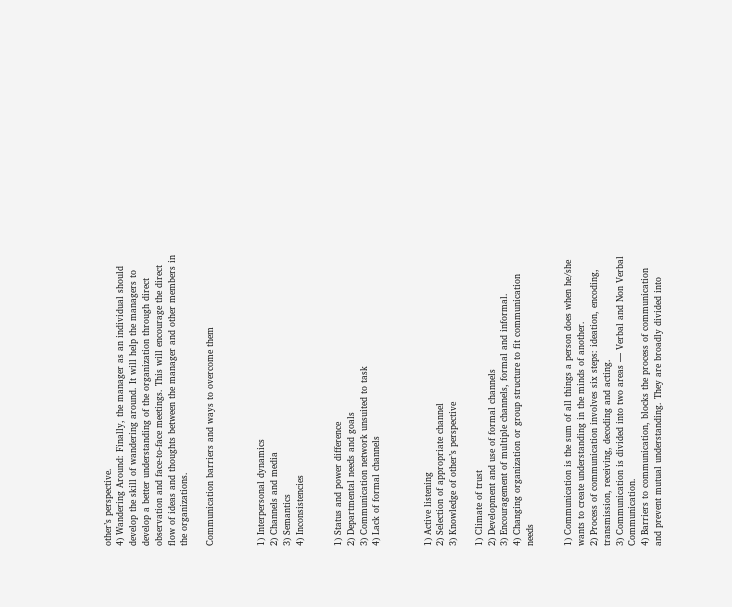other’s perspective.
4) Wandering Around: Finally, the manager as an individual should develop the skill of wandering around. It will help the managers to develop a better understanding of the organization through direct observation and face-to-face meetings. This will encourage the direct flow of ideas and thoughts between the manager and other members in the organizations.

Communication barriers and ways to overcome them



1) Interpersonal dynamics
2) Channels and media
3) Semantics
4) Inconsistencies


1) Status and power difference
2) Departmental needs and goals
3) Communication network unsuited to task
4) Lack of formal channels



1) Active listening
2) Selection of appropriate channel
3) Knowledge of other’s perspective

1) Climate of trust
2) Development and use of formal channels
3) Encouragement of multiple channels, formal and informal.
4) Changing organization or group structure to fit communication needs


1) Communication is the sum of all things a person does when he/she wants to create understanding in the minds of another.
2) Process of communication involves six steps: ideation, encoding, transmission, receiving, decoding and acting.
3) Communication is divided into two areas — Verbal and Non Verbal Communication.
4) Barriers to communication, blocks the process of communication and prevent mutual understanding. They are broadly divided into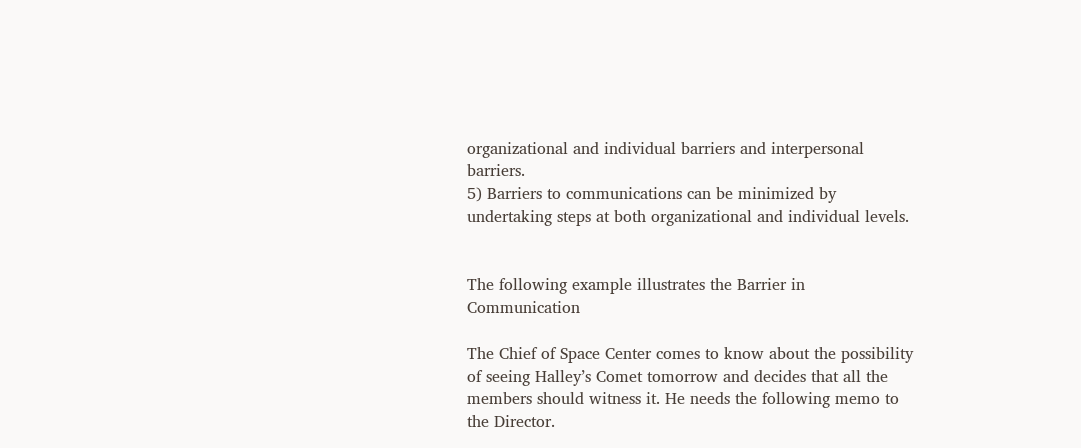organizational and individual barriers and interpersonal barriers.
5) Barriers to communications can be minimized by undertaking steps at both organizational and individual levels.


The following example illustrates the Barrier in Communication

The Chief of Space Center comes to know about the possibility of seeing Halley’s Comet tomorrow and decides that all the members should witness it. He needs the following memo to the Director.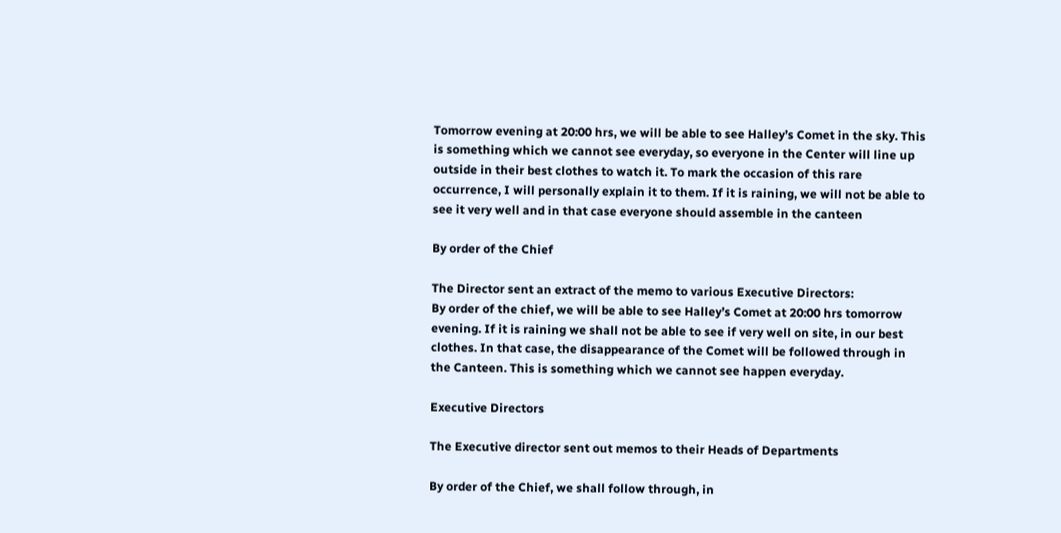Tomorrow evening at 20:00 hrs, we will be able to see Halley’s Comet in the sky. This is something which we cannot see everyday, so everyone in the Center will line up outside in their best clothes to watch it. To mark the occasion of this rare occurrence, I will personally explain it to them. If it is raining, we will not be able to see it very well and in that case everyone should assemble in the canteen

By order of the Chief

The Director sent an extract of the memo to various Executive Directors:
By order of the chief, we will be able to see Halley’s Comet at 20:00 hrs tomorrow evening. If it is raining we shall not be able to see if very well on site, in our best clothes. In that case, the disappearance of the Comet will be followed through in the Canteen. This is something which we cannot see happen everyday.

Executive Directors

The Executive director sent out memos to their Heads of Departments

By order of the Chief, we shall follow through, in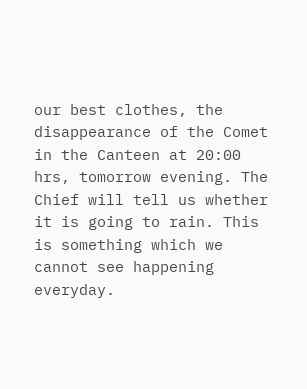our best clothes, the disappearance of the Comet in the Canteen at 20:00 hrs, tomorrow evening. The Chief will tell us whether it is going to rain. This is something which we cannot see happening everyday.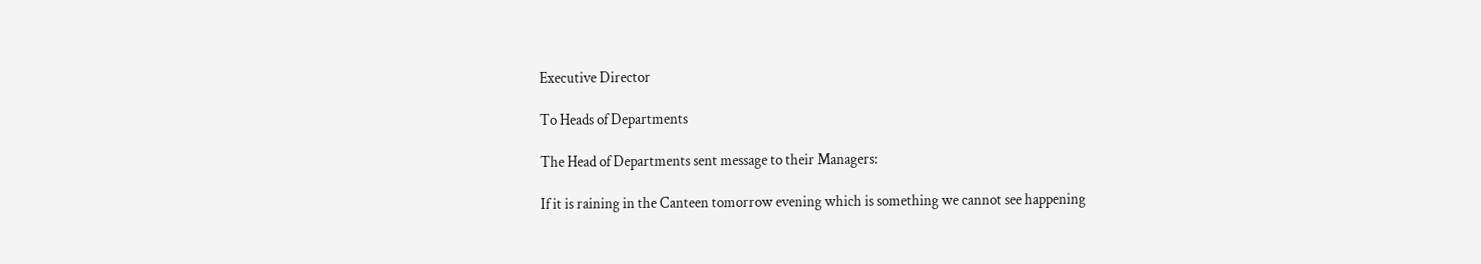Executive Director

To Heads of Departments

The Head of Departments sent message to their Managers:

If it is raining in the Canteen tomorrow evening which is something we cannot see happening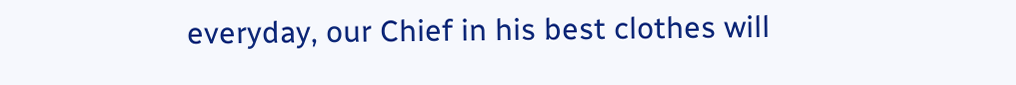everyday, our Chief in his best clothes will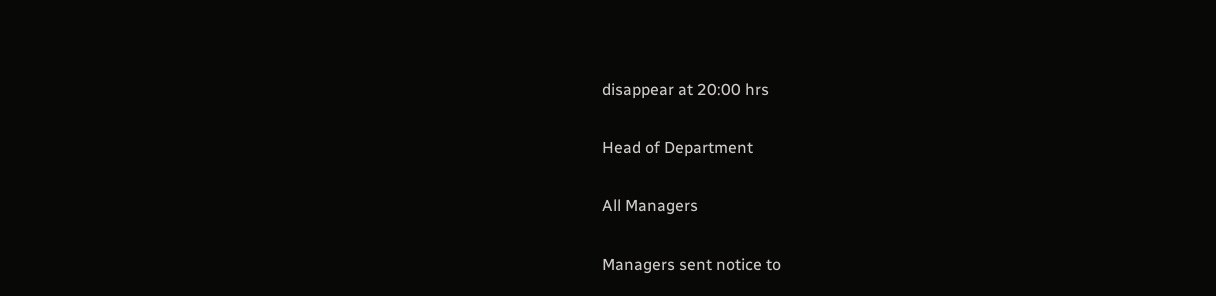disappear at 20:00 hrs

Head of Department

All Managers

Managers sent notice to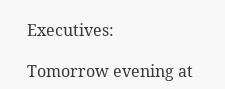Executives:

Tomorrow evening at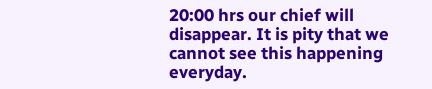20:00 hrs our chief will disappear. It is pity that we cannot see this happening everyday.